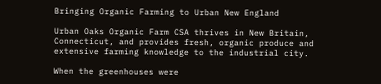Bringing Organic Farming to Urban New England

Urban Oaks Organic Farm CSA thrives in New Britain, Connecticut, and provides fresh, organic produce and extensive farming knowledge to the industrial city.

When the greenhouses were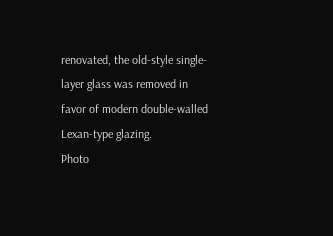renovated, the old-style single-layer glass was removed in favor of modern double-walled Lexan-type glazing.
Photo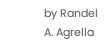by Randel A. Agrella